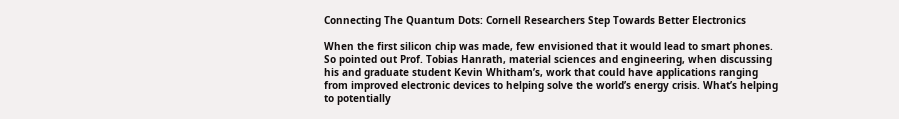Connecting The Quantum Dots: Cornell Researchers Step Towards Better Electronics

When the first silicon chip was made, few envisioned that it would lead to smart phones. So pointed out Prof. Tobias Hanrath, material sciences and engineering, when discussing his and graduate student Kevin Whitham’s, work that could have applications ranging from improved electronic devices to helping solve the world’s energy crisis. What’s helping to potentially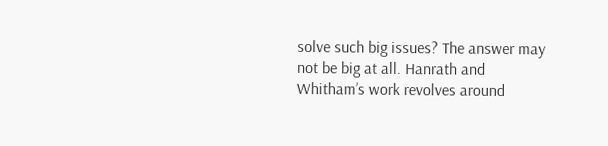solve such big issues? The answer may not be big at all. Hanrath and Whitham’s work revolves around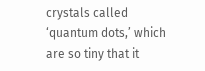crystals called ‘quantum dots,’ which are so tiny that it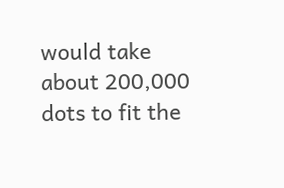would take about 200,000 dots to fit the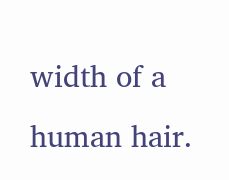width of a human hair.